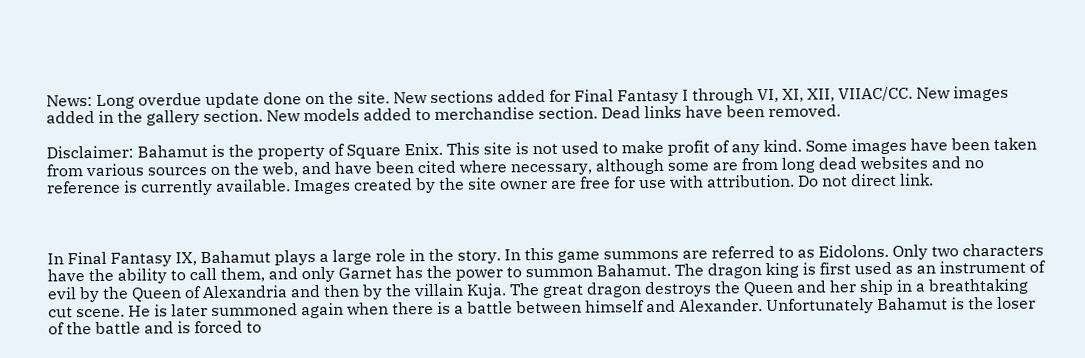News: Long overdue update done on the site. New sections added for Final Fantasy I through VI, XI, XII, VIIAC/CC. New images added in the gallery section. New models added to merchandise section. Dead links have been removed.

Disclaimer: Bahamut is the property of Square Enix. This site is not used to make profit of any kind. Some images have been taken from various sources on the web, and have been cited where necessary, although some are from long dead websites and no reference is currently available. Images created by the site owner are free for use with attribution. Do not direct link.



In Final Fantasy IX, Bahamut plays a large role in the story. In this game summons are referred to as Eidolons. Only two characters have the ability to call them, and only Garnet has the power to summon Bahamut. The dragon king is first used as an instrument of evil by the Queen of Alexandria and then by the villain Kuja. The great dragon destroys the Queen and her ship in a breathtaking cut scene. He is later summoned again when there is a battle between himself and Alexander. Unfortunately Bahamut is the loser of the battle and is forced to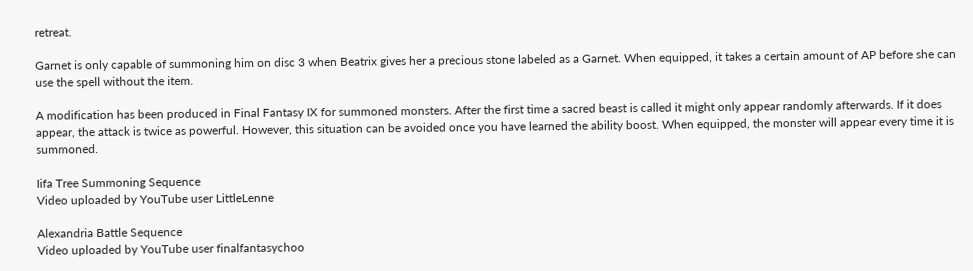retreat.

Garnet is only capable of summoning him on disc 3 when Beatrix gives her a precious stone labeled as a Garnet. When equipped, it takes a certain amount of AP before she can use the spell without the item.

A modification has been produced in Final Fantasy IX for summoned monsters. After the first time a sacred beast is called it might only appear randomly afterwards. If it does appear, the attack is twice as powerful. However, this situation can be avoided once you have learned the ability boost. When equipped, the monster will appear every time it is summoned.

Iifa Tree Summoning Sequence
Video uploaded by YouTube user LittleLenne

Alexandria Battle Sequence
Video uploaded by YouTube user finalfantasychoo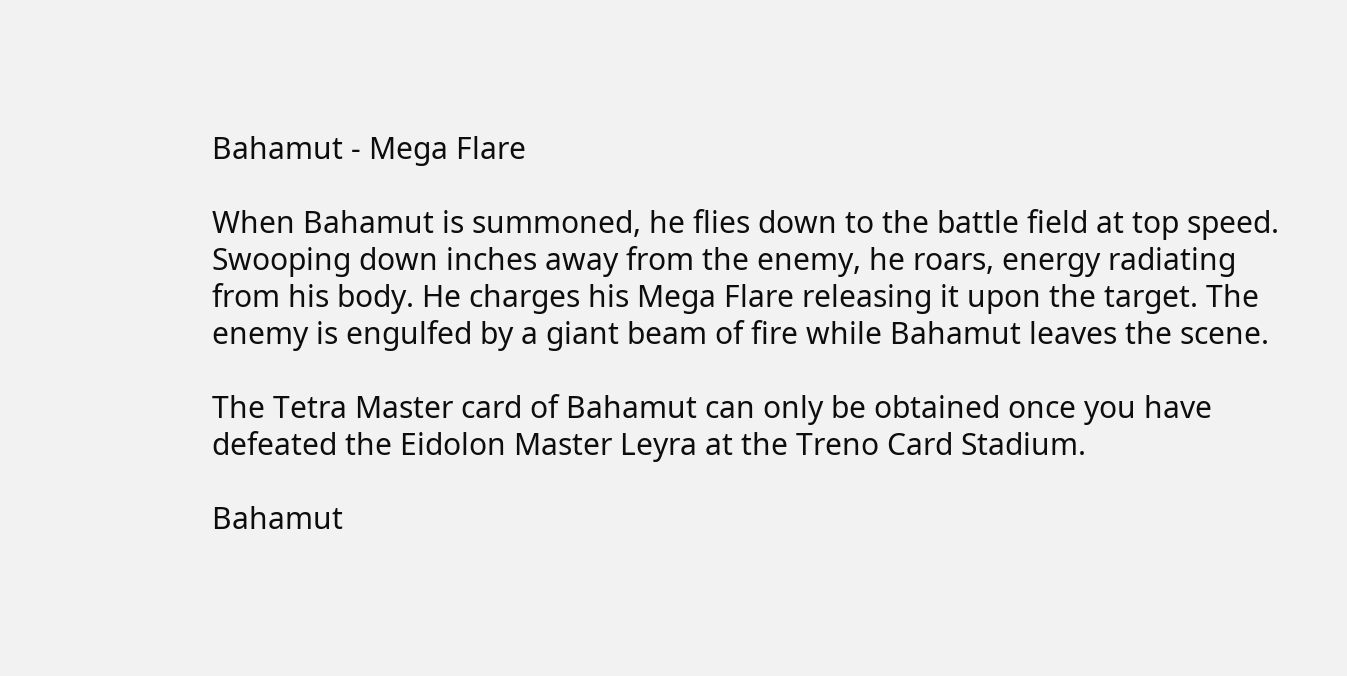Bahamut - Mega Flare

When Bahamut is summoned, he flies down to the battle field at top speed. Swooping down inches away from the enemy, he roars, energy radiating from his body. He charges his Mega Flare releasing it upon the target. The enemy is engulfed by a giant beam of fire while Bahamut leaves the scene.

The Tetra Master card of Bahamut can only be obtained once you have defeated the Eidolon Master Leyra at the Treno Card Stadium.

Bahamut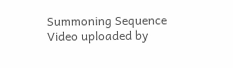Summoning Sequence
Video uploaded by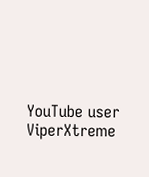YouTube user ViperXtreme